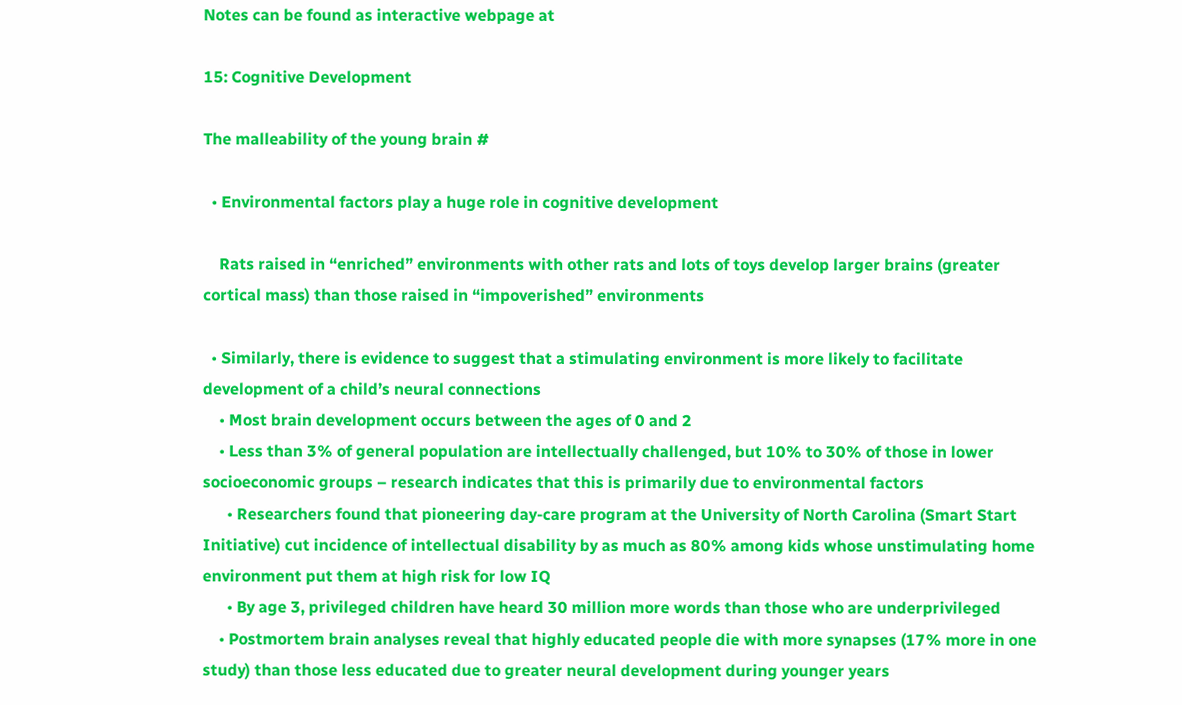Notes can be found as interactive webpage at

15: Cognitive Development

The malleability of the young brain #

  • Environmental factors play a huge role in cognitive development

    Rats raised in “enriched” environments with other rats and lots of toys develop larger brains (greater cortical mass) than those raised in “impoverished” environments

  • Similarly, there is evidence to suggest that a stimulating environment is more likely to facilitate development of a child’s neural connections
    • Most brain development occurs between the ages of 0 and 2
    • Less than 3% of general population are intellectually challenged, but 10% to 30% of those in lower socioeconomic groups – research indicates that this is primarily due to environmental factors
      • Researchers found that pioneering day-care program at the University of North Carolina (Smart Start Initiative) cut incidence of intellectual disability by as much as 80% among kids whose unstimulating home environment put them at high risk for low IQ
      • By age 3, privileged children have heard 30 million more words than those who are underprivileged
    • Postmortem brain analyses reveal that highly educated people die with more synapses (17% more in one study) than those less educated due to greater neural development during younger years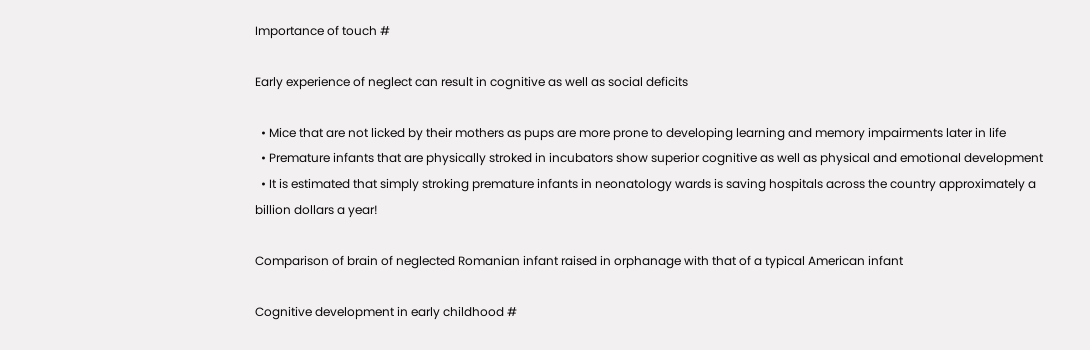Importance of touch #

Early experience of neglect can result in cognitive as well as social deficits

  • Mice that are not licked by their mothers as pups are more prone to developing learning and memory impairments later in life
  • Premature infants that are physically stroked in incubators show superior cognitive as well as physical and emotional development
  • It is estimated that simply stroking premature infants in neonatology wards is saving hospitals across the country approximately a billion dollars a year!

Comparison of brain of neglected Romanian infant raised in orphanage with that of a typical American infant

Cognitive development in early childhood #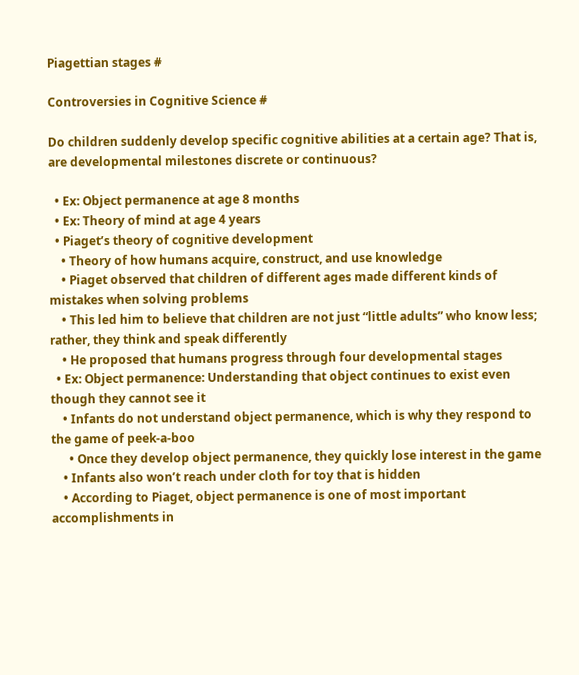Piagettian stages #

Controversies in Cognitive Science #

Do children suddenly develop specific cognitive abilities at a certain age? That is, are developmental milestones discrete or continuous?

  • Ex: Object permanence at age 8 months
  • Ex: Theory of mind at age 4 years
  • Piaget’s theory of cognitive development
    • Theory of how humans acquire, construct, and use knowledge
    • Piaget observed that children of different ages made different kinds of mistakes when solving problems
    • This led him to believe that children are not just “little adults” who know less; rather, they think and speak differently
    • He proposed that humans progress through four developmental stages
  • Ex: Object permanence: Understanding that object continues to exist even though they cannot see it
    • Infants do not understand object permanence, which is why they respond to the game of peek-a-boo
      • Once they develop object permanence, they quickly lose interest in the game
    • Infants also won’t reach under cloth for toy that is hidden
    • According to Piaget, object permanence is one of most important accomplishments in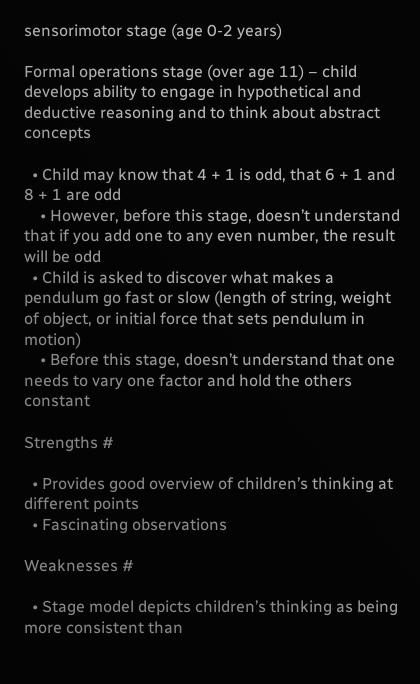sensorimotor stage (age 0-2 years)

Formal operations stage (over age 11) – child develops ability to engage in hypothetical and deductive reasoning and to think about abstract concepts

  • Child may know that 4 + 1 is odd, that 6 + 1 and 8 + 1 are odd
    • However, before this stage, doesn’t understand that if you add one to any even number, the result will be odd
  • Child is asked to discover what makes a pendulum go fast or slow (length of string, weight of object, or initial force that sets pendulum in motion)
    • Before this stage, doesn’t understand that one needs to vary one factor and hold the others constant

Strengths #

  • Provides good overview of children’s thinking at different points
  • Fascinating observations

Weaknesses #

  • Stage model depicts children’s thinking as being more consistent than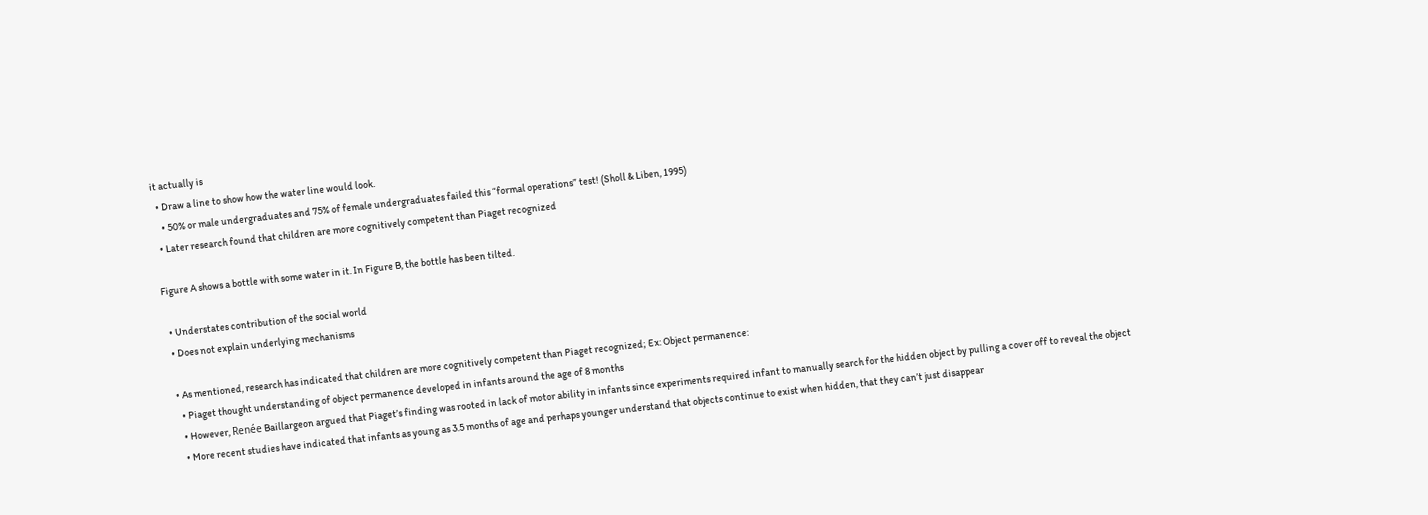it actually is
  • Draw a line to show how the water line would look.
    • 50% or male undergraduates and 75% of female undergraduates failed this “formal operations” test! (Sholl & Liben, 1995)
  • Later research found that children are more cognitively competent than Piaget recognized

Figure A shows a bottle with some water in it. In Figure B, the bottle has been tilted.

  • Understates contribution of the social world
  • Does not explain underlying mechanisms

  • As mentioned, research has indicated that children are more cognitively competent than Piaget recognized; Ex: Object permanence:
    • Piaget thought understanding of object permanence developed in infants around the age of 8 months
    • However, Renée Baillargeon argued that Piaget’s finding was rooted in lack of motor ability in infants since experiments required infant to manually search for the hidden object by pulling a cover off to reveal the object
    • More recent studies have indicated that infants as young as 3.5 months of age and perhaps younger understand that objects continue to exist when hidden, that they can’t just disappear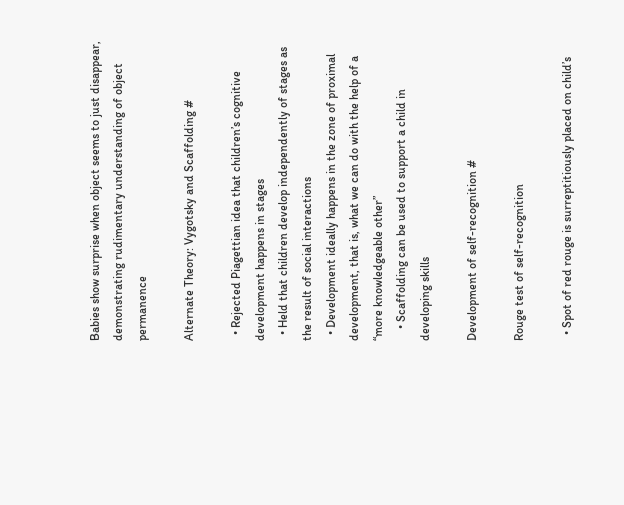Babies show surprise when object seems to just disappear, demonstrating rudimentary understanding of object permanence

Alternate Theory: Vygotsky and Scaffolding #

  • Rejected Piagettian idea that children’s cognitive development happens in stages
  • Held that children develop independently of stages as the result of social interactions
  • Development ideally happens in the zone of proximal development, that is, what we can do with the help of a “more knowledgeable other”
    • Scaffolding can be used to support a child in developing skills

Development of self-recognition #

Rouge test of self-recognition

  • Spot of red rouge is surreptitiously placed on child’s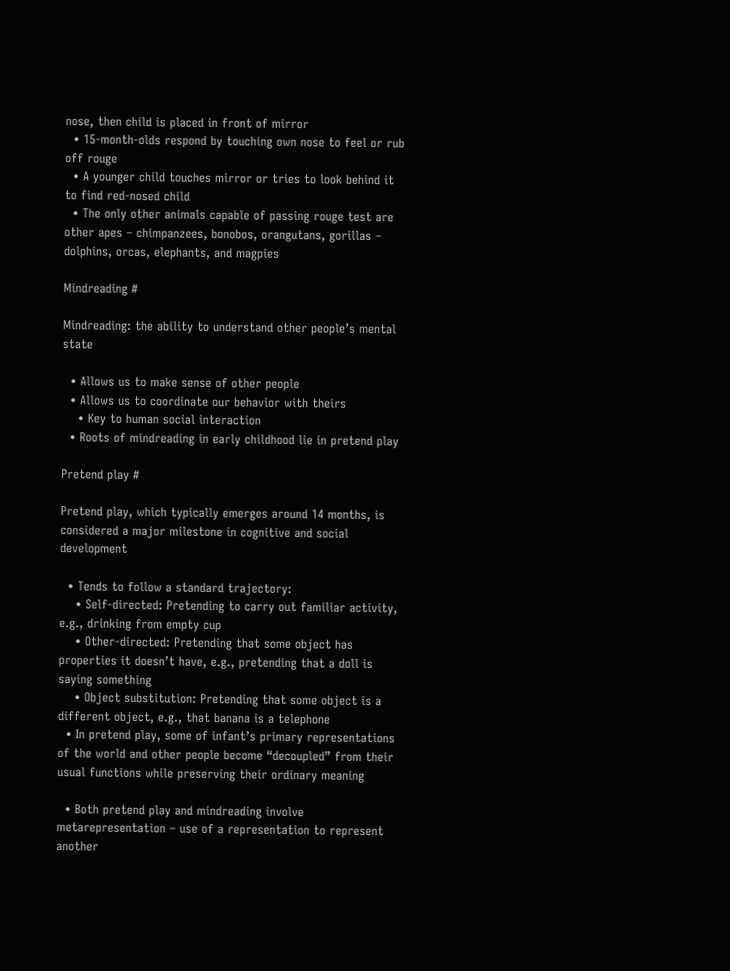nose, then child is placed in front of mirror
  • 15-month-olds respond by touching own nose to feel or rub off rouge
  • A younger child touches mirror or tries to look behind it to find red-nosed child
  • The only other animals capable of passing rouge test are other apes – chimpanzees, bonobos, orangutans, gorillas – dolphins, orcas, elephants, and magpies

Mindreading #

Mindreading: the ability to understand other people’s mental state

  • Allows us to make sense of other people
  • Allows us to coordinate our behavior with theirs
    • Key to human social interaction
  • Roots of mindreading in early childhood lie in pretend play

Pretend play #

Pretend play, which typically emerges around 14 months, is considered a major milestone in cognitive and social development

  • Tends to follow a standard trajectory:
    • Self-directed: Pretending to carry out familiar activity, e.g., drinking from empty cup
    • Other-directed: Pretending that some object has properties it doesn’t have, e.g., pretending that a doll is saying something
    • Object substitution: Pretending that some object is a different object, e.g., that banana is a telephone
  • In pretend play, some of infant’s primary representations of the world and other people become “decoupled” from their usual functions while preserving their ordinary meaning

  • Both pretend play and mindreading involve metarepresentation – use of a representation to represent another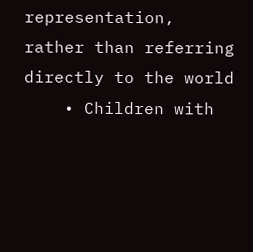representation, rather than referring directly to the world
    • Children with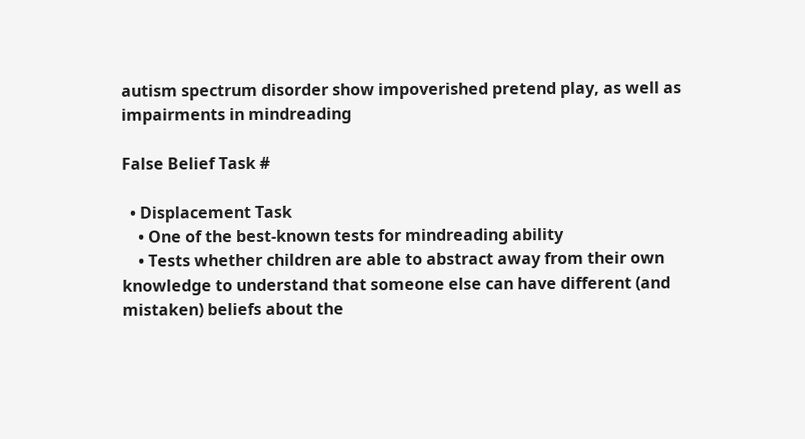autism spectrum disorder show impoverished pretend play, as well as impairments in mindreading

False Belief Task #

  • Displacement Task
    • One of the best-known tests for mindreading ability
    • Tests whether children are able to abstract away from their own knowledge to understand that someone else can have different (and mistaken) beliefs about the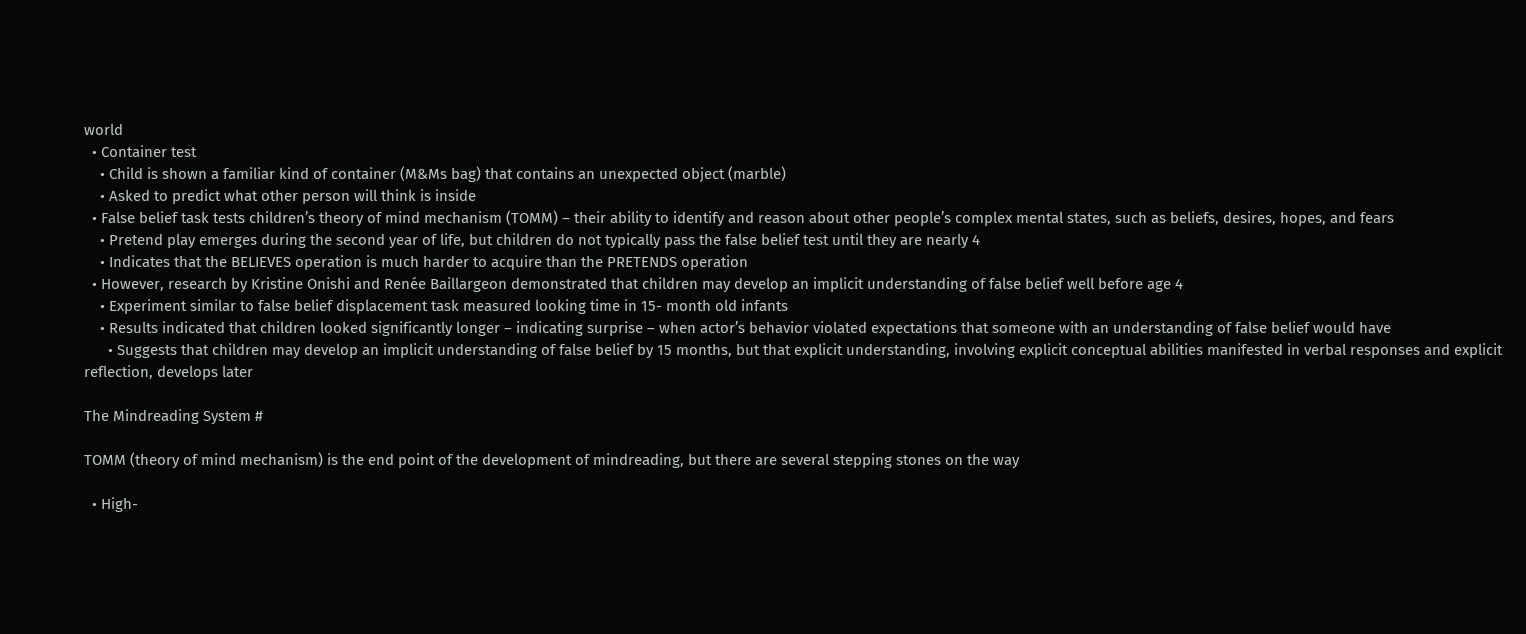world
  • Container test
    • Child is shown a familiar kind of container (M&Ms bag) that contains an unexpected object (marble)
    • Asked to predict what other person will think is inside
  • False belief task tests children’s theory of mind mechanism (TOMM) – their ability to identify and reason about other people’s complex mental states, such as beliefs, desires, hopes, and fears
    • Pretend play emerges during the second year of life, but children do not typically pass the false belief test until they are nearly 4
    • Indicates that the BELIEVES operation is much harder to acquire than the PRETENDS operation
  • However, research by Kristine Onishi and Renée Baillargeon demonstrated that children may develop an implicit understanding of false belief well before age 4
    • Experiment similar to false belief displacement task measured looking time in 15- month old infants
    • Results indicated that children looked significantly longer – indicating surprise – when actor’s behavior violated expectations that someone with an understanding of false belief would have
      • Suggests that children may develop an implicit understanding of false belief by 15 months, but that explicit understanding, involving explicit conceptual abilities manifested in verbal responses and explicit reflection, develops later

The Mindreading System #

TOMM (theory of mind mechanism) is the end point of the development of mindreading, but there are several stepping stones on the way

  • High-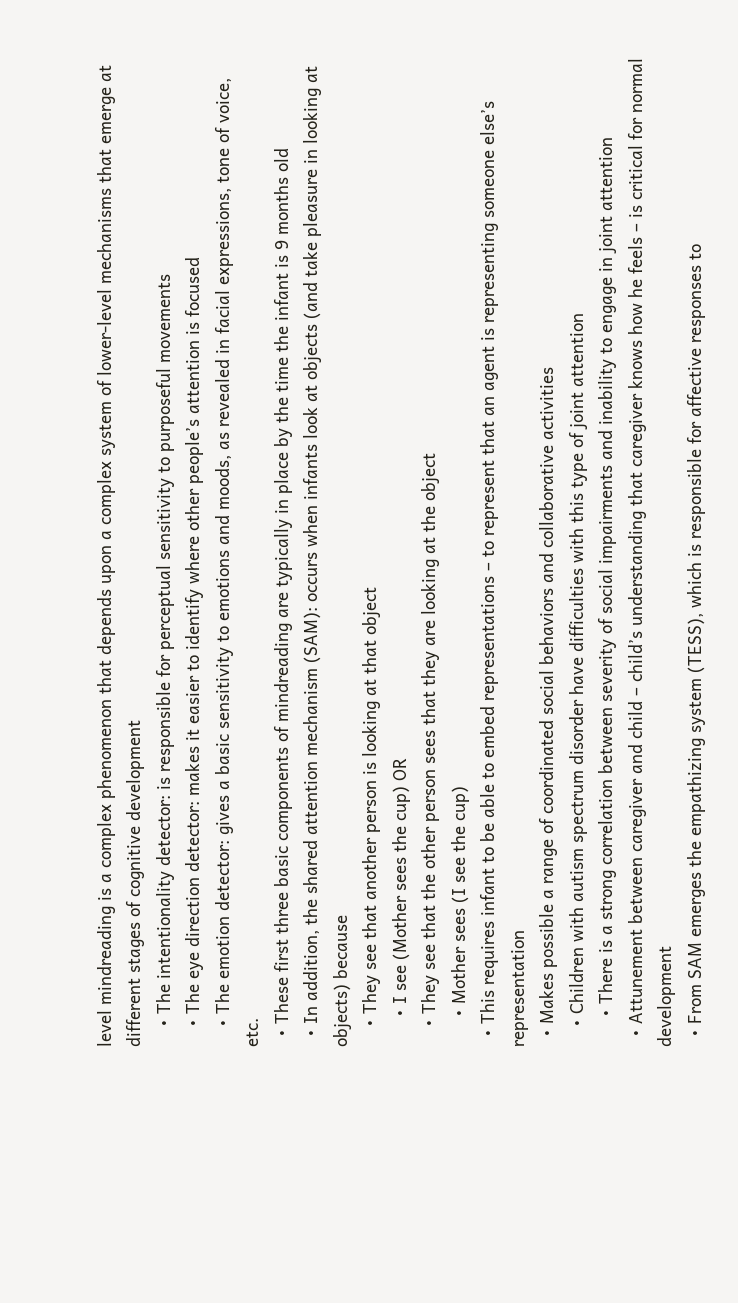level mindreading is a complex phenomenon that depends upon a complex system of lower-level mechanisms that emerge at different stages of cognitive development
    • The intentionality detector: is responsible for perceptual sensitivity to purposeful movements
    • The eye direction detector: makes it easier to identify where other people’s attention is focused
    • The emotion detector: gives a basic sensitivity to emotions and moods, as revealed in facial expressions, tone of voice, etc.
  • These first three basic components of mindreading are typically in place by the time the infant is 9 months old
  • In addition, the shared attention mechanism (SAM): occurs when infants look at objects (and take pleasure in looking at objects) because
    • They see that another person is looking at that object
      • I see (Mother sees the cup) OR
    • They see that the other person sees that they are looking at the object
      • Mother sees (I see the cup)
  • This requires infant to be able to embed representations – to represent that an agent is representing someone else’s representation
  • Makes possible a range of coordinated social behaviors and collaborative activities
    • Children with autism spectrum disorder have difficulties with this type of joint attention
      • There is a strong correlation between severity of social impairments and inability to engage in joint attention
  • Attunement between caregiver and child – child’s understanding that caregiver knows how he feels – is critical for normal development
  • From SAM emerges the empathizing system (TESS), which is responsible for affective responses to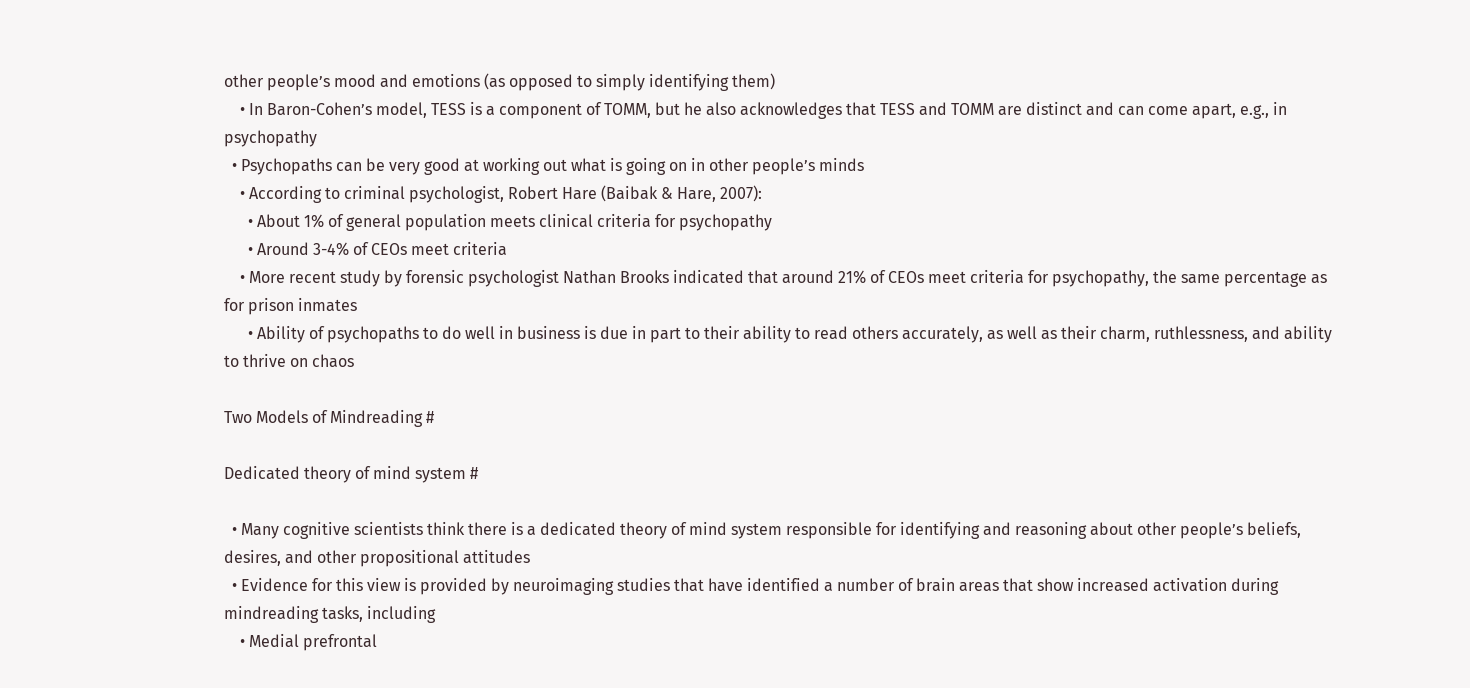other people’s mood and emotions (as opposed to simply identifying them)
    • In Baron-Cohen’s model, TESS is a component of TOMM, but he also acknowledges that TESS and TOMM are distinct and can come apart, e.g., in psychopathy
  • Psychopaths can be very good at working out what is going on in other people’s minds
    • According to criminal psychologist, Robert Hare (Baibak & Hare, 2007):
      • About 1% of general population meets clinical criteria for psychopathy
      • Around 3-4% of CEOs meet criteria
    • More recent study by forensic psychologist Nathan Brooks indicated that around 21% of CEOs meet criteria for psychopathy, the same percentage as for prison inmates
      • Ability of psychopaths to do well in business is due in part to their ability to read others accurately, as well as their charm, ruthlessness, and ability to thrive on chaos

Two Models of Mindreading #

Dedicated theory of mind system #

  • Many cognitive scientists think there is a dedicated theory of mind system responsible for identifying and reasoning about other people’s beliefs, desires, and other propositional attitudes
  • Evidence for this view is provided by neuroimaging studies that have identified a number of brain areas that show increased activation during mindreading tasks, including
    • Medial prefrontal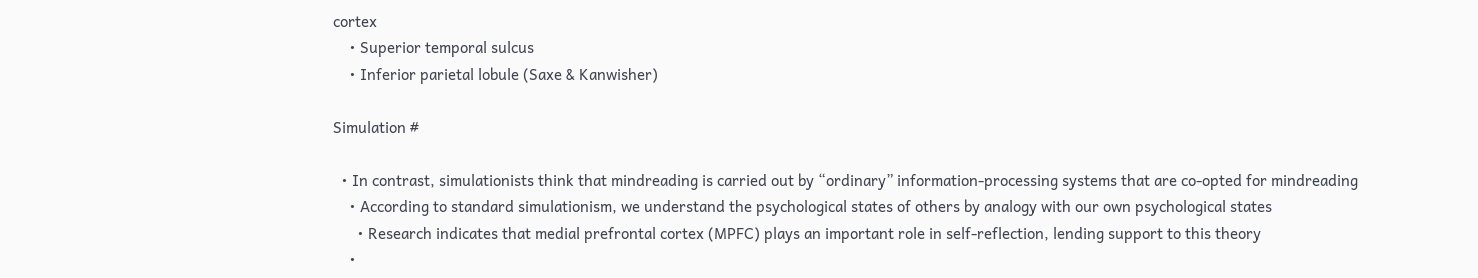cortex
    • Superior temporal sulcus
    • Inferior parietal lobule (Saxe & Kanwisher)

Simulation #

  • In contrast, simulationists think that mindreading is carried out by “ordinary” information-processing systems that are co-opted for mindreading
    • According to standard simulationism, we understand the psychological states of others by analogy with our own psychological states
      • Research indicates that medial prefrontal cortex (MPFC) plays an important role in self-reflection, lending support to this theory
    •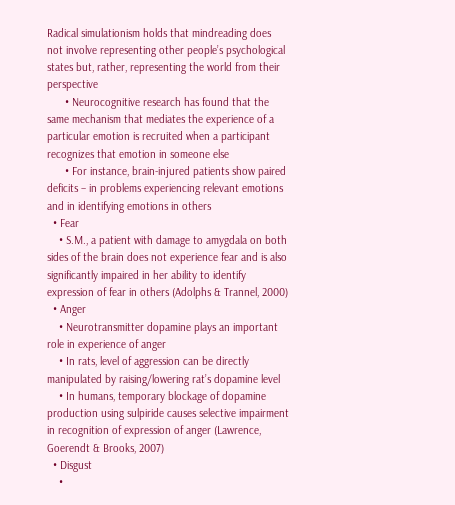Radical simulationism holds that mindreading does not involve representing other people’s psychological states but, rather, representing the world from their perspective
      • Neurocognitive research has found that the same mechanism that mediates the experience of a particular emotion is recruited when a participant recognizes that emotion in someone else
      • For instance, brain-injured patients show paired deficits – in problems experiencing relevant emotions and in identifying emotions in others
  • Fear
    • S.M., a patient with damage to amygdala on both sides of the brain does not experience fear and is also significantly impaired in her ability to identify expression of fear in others (Adolphs & Trannel, 2000)
  • Anger
    • Neurotransmitter dopamine plays an important role in experience of anger
    • In rats, level of aggression can be directly manipulated by raising/lowering rat’s dopamine level
    • In humans, temporary blockage of dopamine production using sulpiride causes selective impairment in recognition of expression of anger (Lawrence, Goerendt & Brooks, 2007)
  • Disgust
    •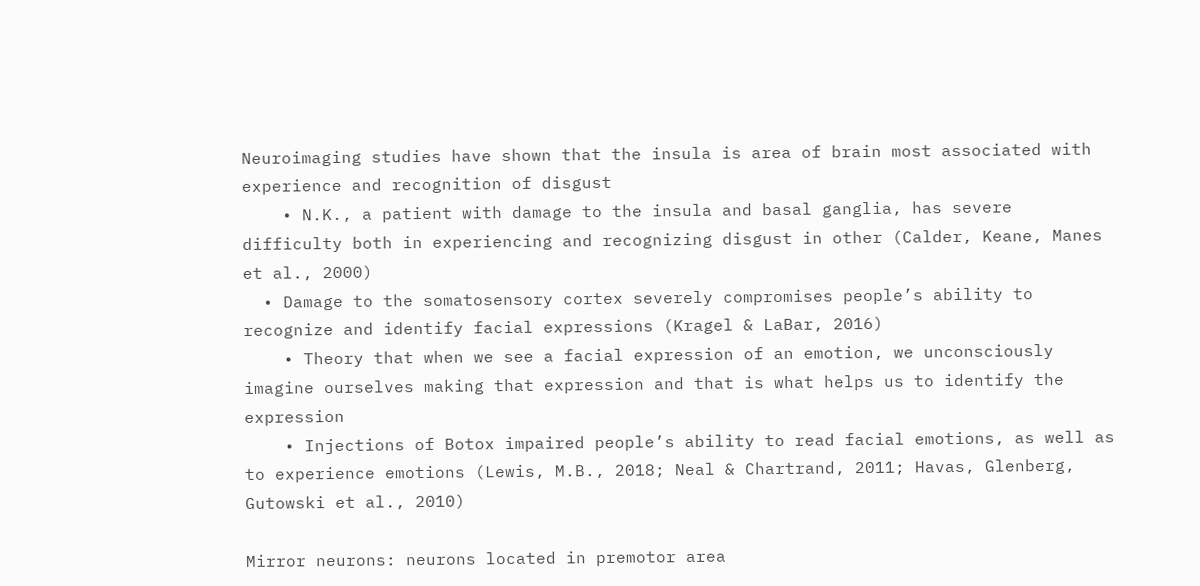Neuroimaging studies have shown that the insula is area of brain most associated with experience and recognition of disgust
    • N.K., a patient with damage to the insula and basal ganglia, has severe difficulty both in experiencing and recognizing disgust in other (Calder, Keane, Manes et al., 2000)
  • Damage to the somatosensory cortex severely compromises people’s ability to recognize and identify facial expressions (Kragel & LaBar, 2016)
    • Theory that when we see a facial expression of an emotion, we unconsciously imagine ourselves making that expression and that is what helps us to identify the expression
    • Injections of Botox impaired people’s ability to read facial emotions, as well as to experience emotions (Lewis, M.B., 2018; Neal & Chartrand, 2011; Havas, Glenberg, Gutowski et al., 2010)

Mirror neurons: neurons located in premotor area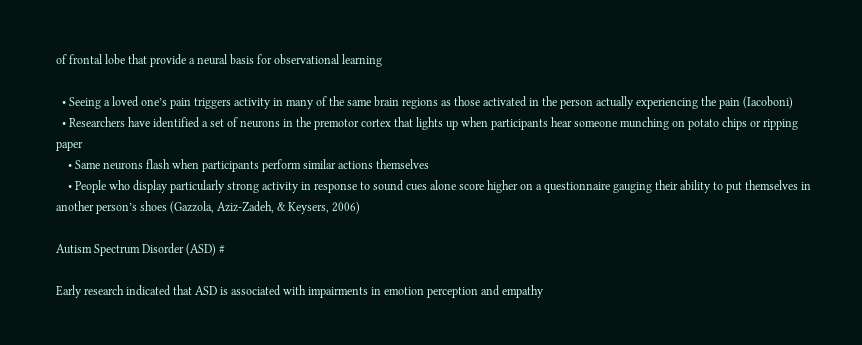of frontal lobe that provide a neural basis for observational learning

  • Seeing a loved one’s pain triggers activity in many of the same brain regions as those activated in the person actually experiencing the pain (Iacoboni)
  • Researchers have identified a set of neurons in the premotor cortex that lights up when participants hear someone munching on potato chips or ripping paper
    • Same neurons flash when participants perform similar actions themselves
    • People who display particularly strong activity in response to sound cues alone score higher on a questionnaire gauging their ability to put themselves in another person’s shoes (Gazzola, Aziz-Zadeh, & Keysers, 2006)

Autism Spectrum Disorder (ASD) #

Early research indicated that ASD is associated with impairments in emotion perception and empathy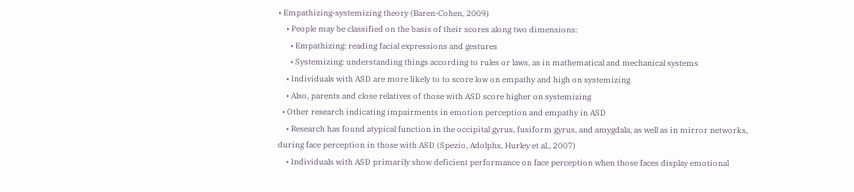• Empathizing-systemizing theory (Baren-Cohen, 2009)
    • People may be classified on the basis of their scores along two dimensions:
      • Empathizing: reading facial expressions and gestures
      • Systemizing: understanding things according to rules or laws, as in mathematical and mechanical systems
    • Individuals with ASD are more likely to to score low on empathy and high on systemizing
    • Also, parents and close relatives of those with ASD score higher on systemizing
  • Other research indicating impairments in emotion perception and empathy in ASD
    • Research has found atypical function in the occipital gyrus, fusiform gyrus, and amygdala, as well as in mirror networks, during face perception in those with ASD (Spezio, Adolphs, Hurley et al., 2007)
    • Individuals with ASD primarily show deficient performance on face perception when those faces display emotional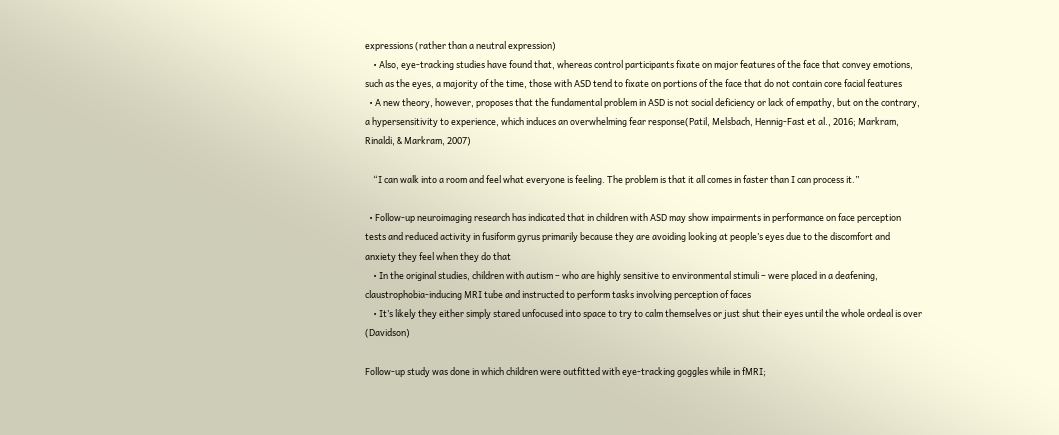expressions (rather than a neutral expression)
    • Also, eye-tracking studies have found that, whereas control participants fixate on major features of the face that convey emotions, such as the eyes, a majority of the time, those with ASD tend to fixate on portions of the face that do not contain core facial features
  • A new theory, however, proposes that the fundamental problem in ASD is not social deficiency or lack of empathy, but on the contrary, a hypersensitivity to experience, which induces an overwhelming fear response(Patil, Melsbach, Hennig-Fast et al., 2016; Markram, Rinaldi, & Markram, 2007)

    “I can walk into a room and feel what everyone is feeling. The problem is that it all comes in faster than I can process it.”

  • Follow-up neuroimaging research has indicated that in children with ASD may show impairments in performance on face perception tests and reduced activity in fusiform gyrus primarily because they are avoiding looking at people’s eyes due to the discomfort and anxiety they feel when they do that
    • In the original studies, children with autism – who are highly sensitive to environmental stimuli – were placed in a deafening, claustrophobia-inducing MRI tube and instructed to perform tasks involving perception of faces
    • It’s likely they either simply stared unfocused into space to try to calm themselves or just shut their eyes until the whole ordeal is over (Davidson)

Follow-up study was done in which children were outfitted with eye-tracking goggles while in fMRI;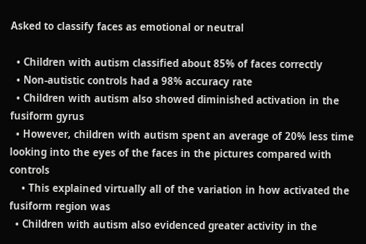Asked to classify faces as emotional or neutral

  • Children with autism classified about 85% of faces correctly
  • Non-autistic controls had a 98% accuracy rate
  • Children with autism also showed diminished activation in the fusiform gyrus
  • However, children with autism spent an average of 20% less time looking into the eyes of the faces in the pictures compared with controls
    • This explained virtually all of the variation in how activated the fusiform region was
  • Children with autism also evidenced greater activity in the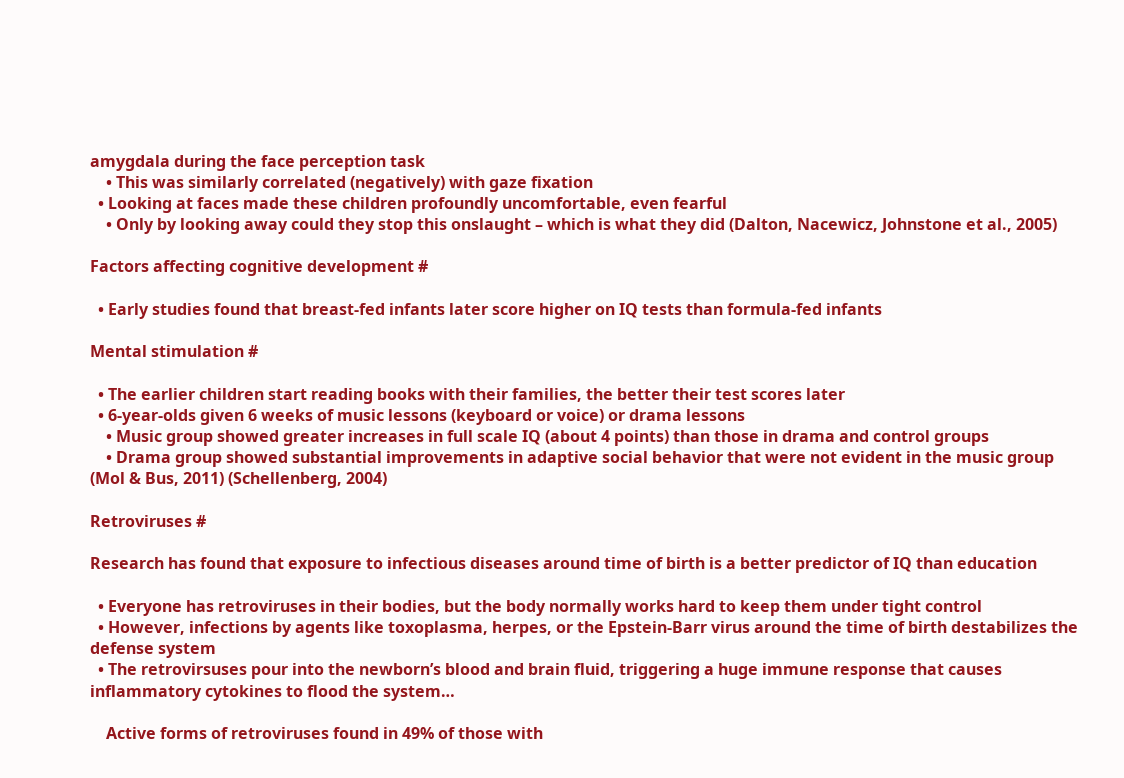amygdala during the face perception task
    • This was similarly correlated (negatively) with gaze fixation
  • Looking at faces made these children profoundly uncomfortable, even fearful
    • Only by looking away could they stop this onslaught – which is what they did (Dalton, Nacewicz, Johnstone et al., 2005)

Factors affecting cognitive development #

  • Early studies found that breast-fed infants later score higher on IQ tests than formula-fed infants

Mental stimulation #

  • The earlier children start reading books with their families, the better their test scores later
  • 6-year-olds given 6 weeks of music lessons (keyboard or voice) or drama lessons
    • Music group showed greater increases in full scale IQ (about 4 points) than those in drama and control groups
    • Drama group showed substantial improvements in adaptive social behavior that were not evident in the music group (Mol & Bus, 2011) (Schellenberg, 2004)

Retroviruses #

Research has found that exposure to infectious diseases around time of birth is a better predictor of IQ than education

  • Everyone has retroviruses in their bodies, but the body normally works hard to keep them under tight control
  • However, infections by agents like toxoplasma, herpes, or the Epstein-Barr virus around the time of birth destabilizes the defense system
  • The retrovirsuses pour into the newborn’s blood and brain fluid, triggering a huge immune response that causes inflammatory cytokines to flood the system…

    Active forms of retroviruses found in 49% of those with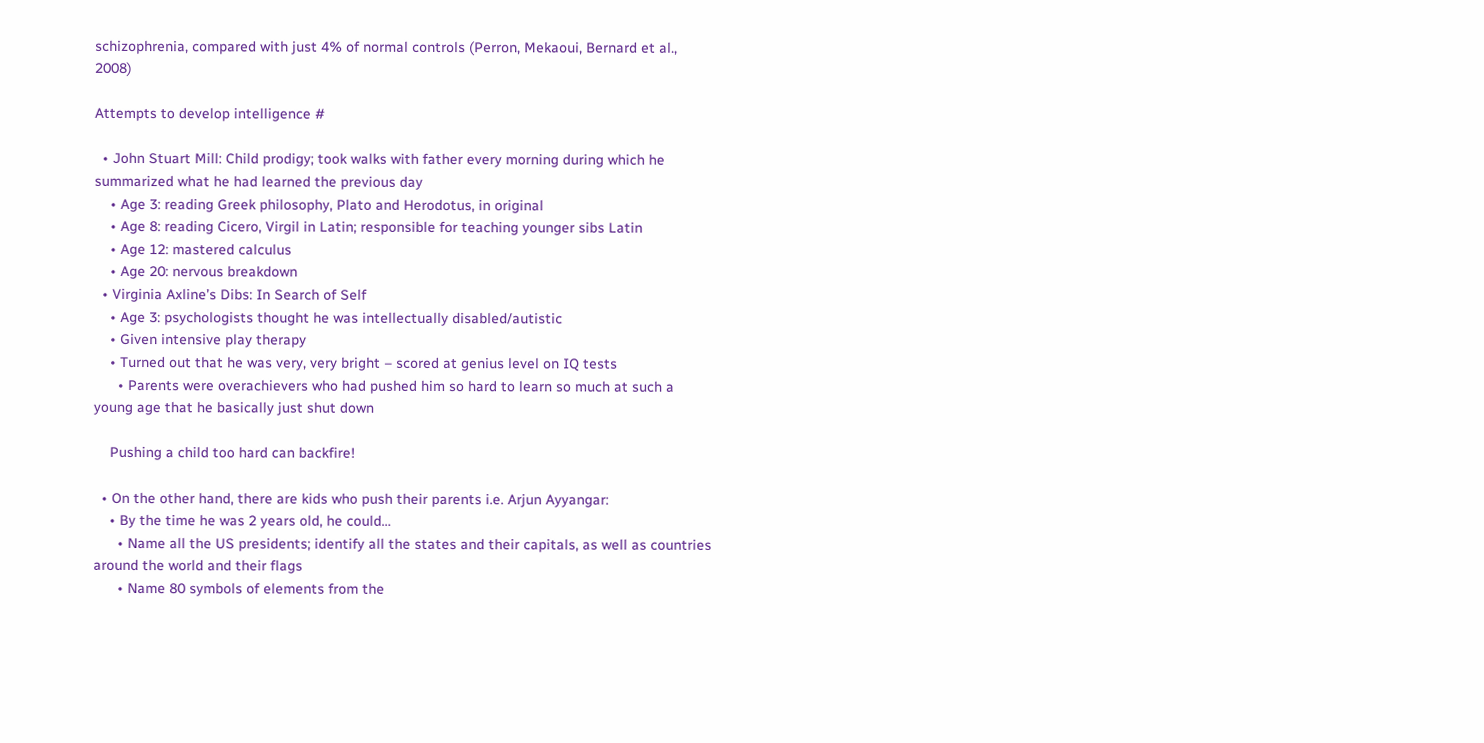schizophrenia, compared with just 4% of normal controls (Perron, Mekaoui, Bernard et al., 2008)

Attempts to develop intelligence #

  • John Stuart Mill: Child prodigy; took walks with father every morning during which he summarized what he had learned the previous day
    • Age 3: reading Greek philosophy, Plato and Herodotus, in original
    • Age 8: reading Cicero, Virgil in Latin; responsible for teaching younger sibs Latin
    • Age 12: mastered calculus
    • Age 20: nervous breakdown
  • Virginia Axline’s Dibs: In Search of Self
    • Age 3: psychologists thought he was intellectually disabled/autistic
    • Given intensive play therapy
    • Turned out that he was very, very bright – scored at genius level on IQ tests
      • Parents were overachievers who had pushed him so hard to learn so much at such a young age that he basically just shut down

    Pushing a child too hard can backfire!

  • On the other hand, there are kids who push their parents i.e. Arjun Ayyangar:
    • By the time he was 2 years old, he could…
      • Name all the US presidents; identify all the states and their capitals, as well as countries around the world and their flags
      • Name 80 symbols of elements from the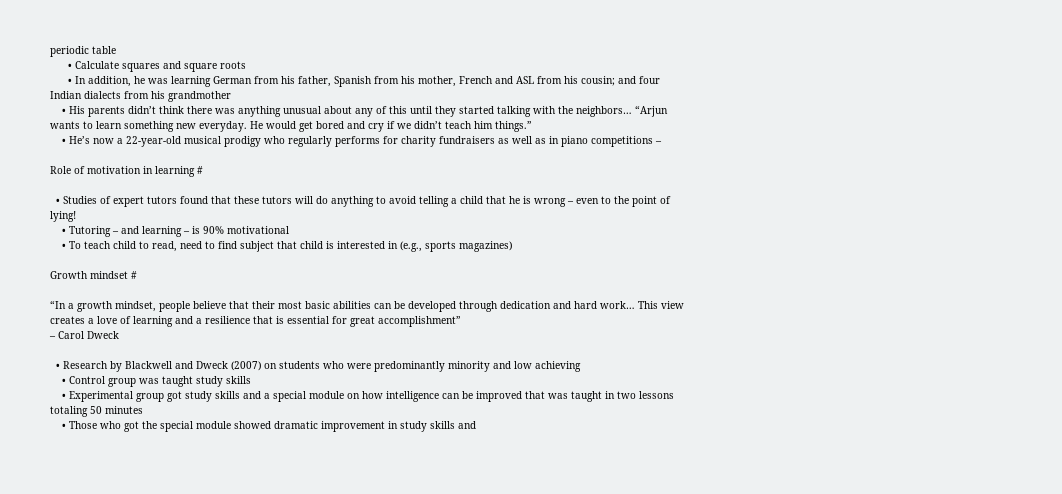periodic table
      • Calculate squares and square roots
      • In addition, he was learning German from his father, Spanish from his mother, French and ASL from his cousin; and four Indian dialects from his grandmother
    • His parents didn’t think there was anything unusual about any of this until they started talking with the neighbors… “Arjun wants to learn something new everyday. He would get bored and cry if we didn’t teach him things.”
    • He’s now a 22-year-old musical prodigy who regularly performs for charity fundraisers as well as in piano competitions –

Role of motivation in learning #

  • Studies of expert tutors found that these tutors will do anything to avoid telling a child that he is wrong – even to the point of lying!
    • Tutoring – and learning – is 90% motivational
    • To teach child to read, need to find subject that child is interested in (e.g., sports magazines)

Growth mindset #

“In a growth mindset, people believe that their most basic abilities can be developed through dedication and hard work… This view creates a love of learning and a resilience that is essential for great accomplishment”
– Carol Dweck

  • Research by Blackwell and Dweck (2007) on students who were predominantly minority and low achieving
    • Control group was taught study skills
    • Experimental group got study skills and a special module on how intelligence can be improved that was taught in two lessons totaling 50 minutes
    • Those who got the special module showed dramatic improvement in study skills and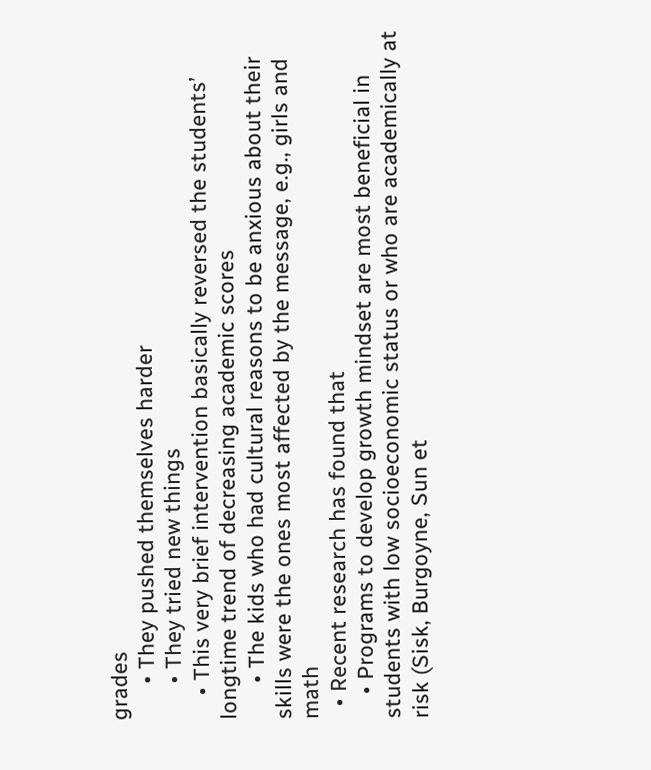grades
      • They pushed themselves harder
      • They tried new things
    • This very brief intervention basically reversed the students’ longtime trend of decreasing academic scores
      • The kids who had cultural reasons to be anxious about their skills were the ones most affected by the message, e.g., girls and math
  • Recent research has found that
    • Programs to develop growth mindset are most beneficial in students with low socioeconomic status or who are academically at risk (Sisk, Burgoyne, Sun et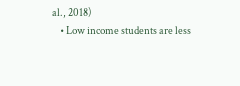al., 2018)
    • Low income students are less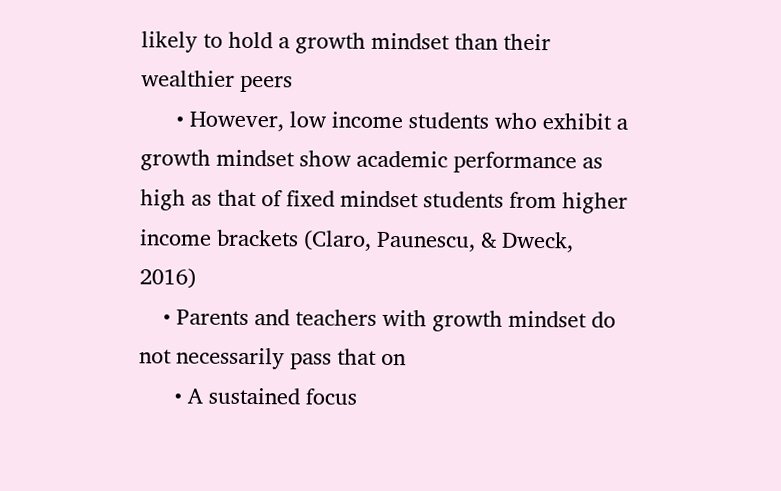likely to hold a growth mindset than their wealthier peers
      • However, low income students who exhibit a growth mindset show academic performance as high as that of fixed mindset students from higher income brackets (Claro, Paunescu, & Dweck, 2016)
    • Parents and teachers with growth mindset do not necessarily pass that on
      • A sustained focus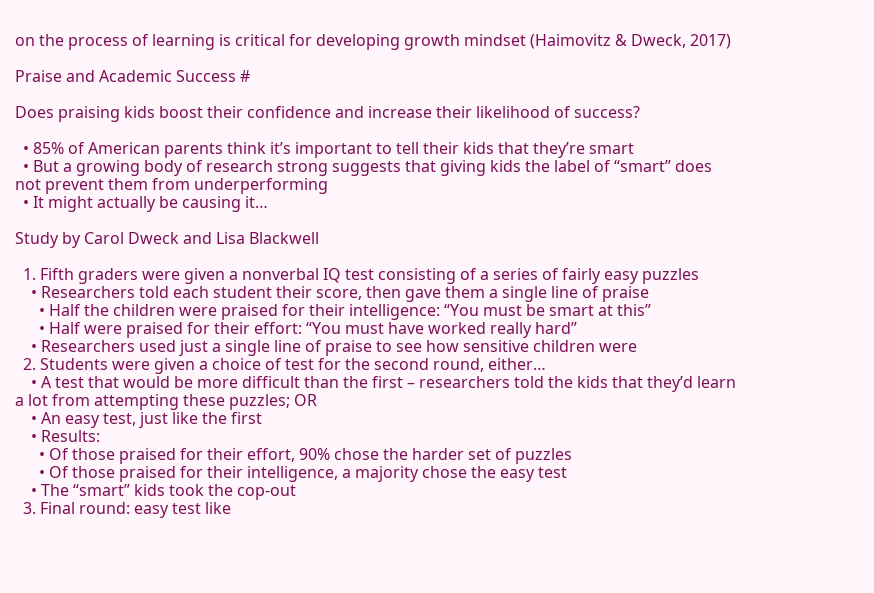on the process of learning is critical for developing growth mindset (Haimovitz & Dweck, 2017)

Praise and Academic Success #

Does praising kids boost their confidence and increase their likelihood of success?

  • 85% of American parents think it’s important to tell their kids that they’re smart
  • But a growing body of research strong suggests that giving kids the label of “smart” does not prevent them from underperforming
  • It might actually be causing it…

Study by Carol Dweck and Lisa Blackwell

  1. Fifth graders were given a nonverbal IQ test consisting of a series of fairly easy puzzles
    • Researchers told each student their score, then gave them a single line of praise
      • Half the children were praised for their intelligence: “You must be smart at this”
      • Half were praised for their effort: “You must have worked really hard”
    • Researchers used just a single line of praise to see how sensitive children were
  2. Students were given a choice of test for the second round, either…
    • A test that would be more difficult than the first – researchers told the kids that they’d learn a lot from attempting these puzzles; OR
    • An easy test, just like the first
    • Results:
      • Of those praised for their effort, 90% chose the harder set of puzzles
      • Of those praised for their intelligence, a majority chose the easy test
    • The “smart” kids took the cop-out
  3. Final round: easy test like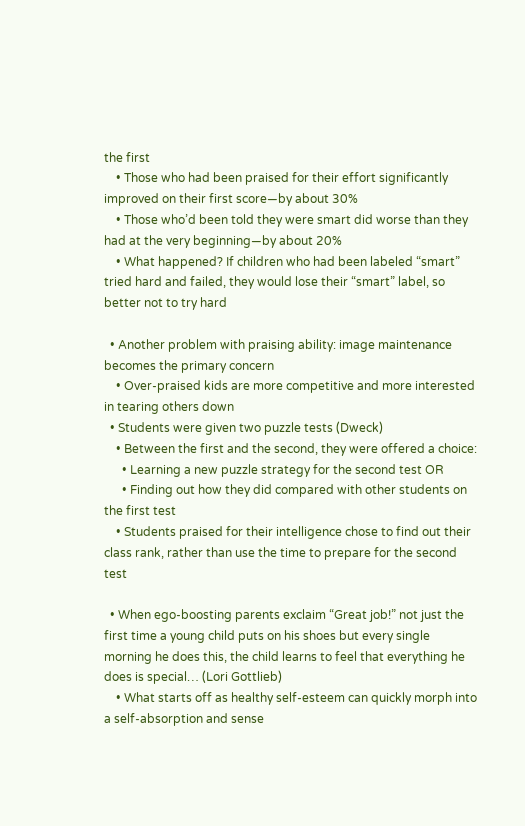the first
    • Those who had been praised for their effort significantly improved on their first score—by about 30%
    • Those who’d been told they were smart did worse than they had at the very beginning—by about 20%
    • What happened? If children who had been labeled “smart” tried hard and failed, they would lose their “smart” label, so better not to try hard

  • Another problem with praising ability: image maintenance becomes the primary concern
    • Over-praised kids are more competitive and more interested in tearing others down
  • Students were given two puzzle tests (Dweck)
    • Between the first and the second, they were offered a choice:
      • Learning a new puzzle strategy for the second test OR
      • Finding out how they did compared with other students on the first test
    • Students praised for their intelligence chose to find out their class rank, rather than use the time to prepare for the second test

  • When ego-boosting parents exclaim “Great job!” not just the first time a young child puts on his shoes but every single morning he does this, the child learns to feel that everything he does is special… (Lori Gottlieb)
    • What starts off as healthy self-esteem can quickly morph into a self-absorption and sense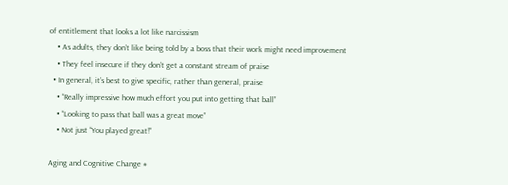of entitlement that looks a lot like narcissism
    • As adults, they don’t like being told by a boss that their work might need improvement
    • They feel insecure if they don’t get a constant stream of praise
  • In general, it’s best to give specific, rather than general, praise
    • “Really impressive how much effort you put into getting that ball”
    • “Looking to pass that ball was a great move”
    • Not just “You played great!”

Aging and Cognitive Change #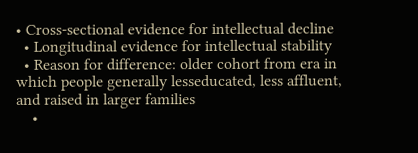• Cross-sectional evidence for intellectual decline
  • Longitudinal evidence for intellectual stability
  • Reason for difference: older cohort from era in which people generally lesseducated, less affluent, and raised in larger families
    •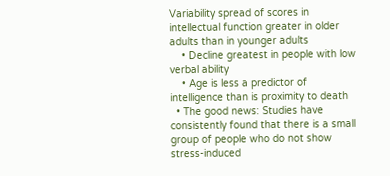Variability spread of scores in intellectual function greater in older adults than in younger adults
    • Decline greatest in people with low verbal ability
    • Age is less a predictor of intelligence than is proximity to death
  • The good news: Studies have consistently found that there is a small group of people who do not show stress-induced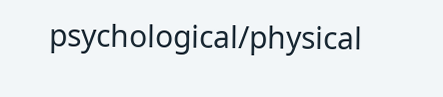psychological/physical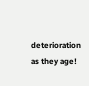deterioration as they age!